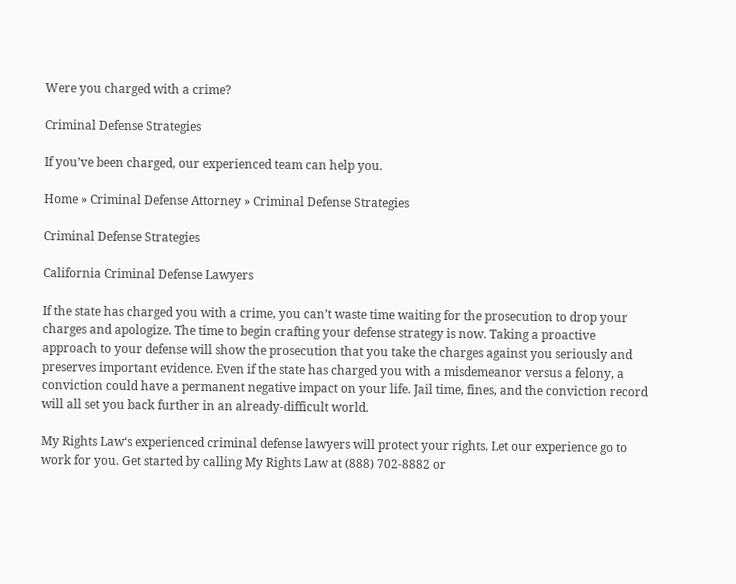Were you charged with a crime?

Criminal Defense Strategies

If you’ve been charged, our experienced team can help you.

Home » Criminal Defense Attorney » Criminal Defense Strategies

Criminal Defense Strategies

California Criminal Defense Lawyers

If the state has charged you with a crime, you can’t waste time waiting for the prosecution to drop your charges and apologize. The time to begin crafting your defense strategy is now. Taking a proactive approach to your defense will show the prosecution that you take the charges against you seriously and preserves important evidence. Even if the state has charged you with a misdemeanor versus a felony, a conviction could have a permanent negative impact on your life. Jail time, fines, and the conviction record will all set you back further in an already-difficult world.

My Rights Law‘s experienced criminal defense lawyers will protect your rights. Let our experience go to work for you. Get started by calling My Rights Law at (888) 702-8882 or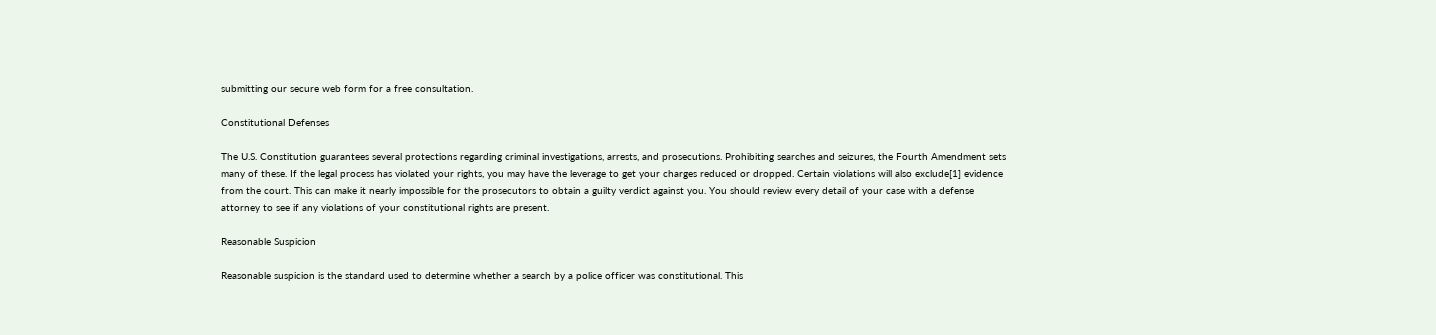submitting our secure web form for a free consultation.

Constitutional Defenses

The U.S. Constitution guarantees several protections regarding criminal investigations, arrests, and prosecutions. Prohibiting searches and seizures, the Fourth Amendment sets many of these. If the legal process has violated your rights, you may have the leverage to get your charges reduced or dropped. Certain violations will also exclude[1] evidence from the court. This can make it nearly impossible for the prosecutors to obtain a guilty verdict against you. You should review every detail of your case with a defense attorney to see if any violations of your constitutional rights are present.

Reasonable Suspicion

Reasonable suspicion is the standard used to determine whether a search by a police officer was constitutional. This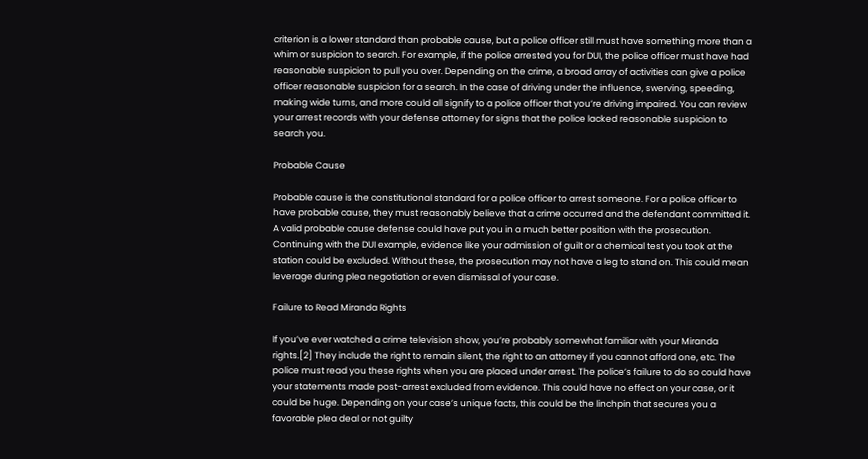criterion is a lower standard than probable cause, but a police officer still must have something more than a whim or suspicion to search. For example, if the police arrested you for DUI, the police officer must have had reasonable suspicion to pull you over. Depending on the crime, a broad array of activities can give a police officer reasonable suspicion for a search. In the case of driving under the influence, swerving, speeding, making wide turns, and more could all signify to a police officer that you’re driving impaired. You can review your arrest records with your defense attorney for signs that the police lacked reasonable suspicion to search you.

Probable Cause

Probable cause is the constitutional standard for a police officer to arrest someone. For a police officer to have probable cause, they must reasonably believe that a crime occurred and the defendant committed it. A valid probable cause defense could have put you in a much better position with the prosecution. Continuing with the DUI example, evidence like your admission of guilt or a chemical test you took at the station could be excluded. Without these, the prosecution may not have a leg to stand on. This could mean leverage during plea negotiation or even dismissal of your case.

Failure to Read Miranda Rights

If you’ve ever watched a crime television show, you’re probably somewhat familiar with your Miranda rights.[2] They include the right to remain silent, the right to an attorney if you cannot afford one, etc. The police must read you these rights when you are placed under arrest. The police’s failure to do so could have your statements made post-arrest excluded from evidence. This could have no effect on your case, or it could be huge. Depending on your case’s unique facts, this could be the linchpin that secures you a favorable plea deal or not guilty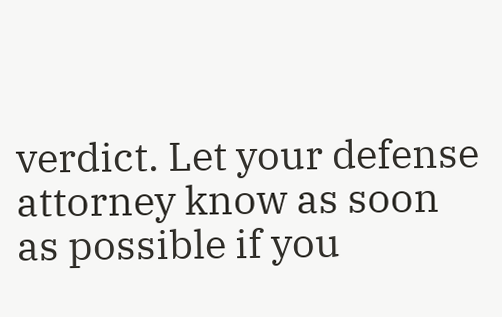verdict. Let your defense attorney know as soon as possible if you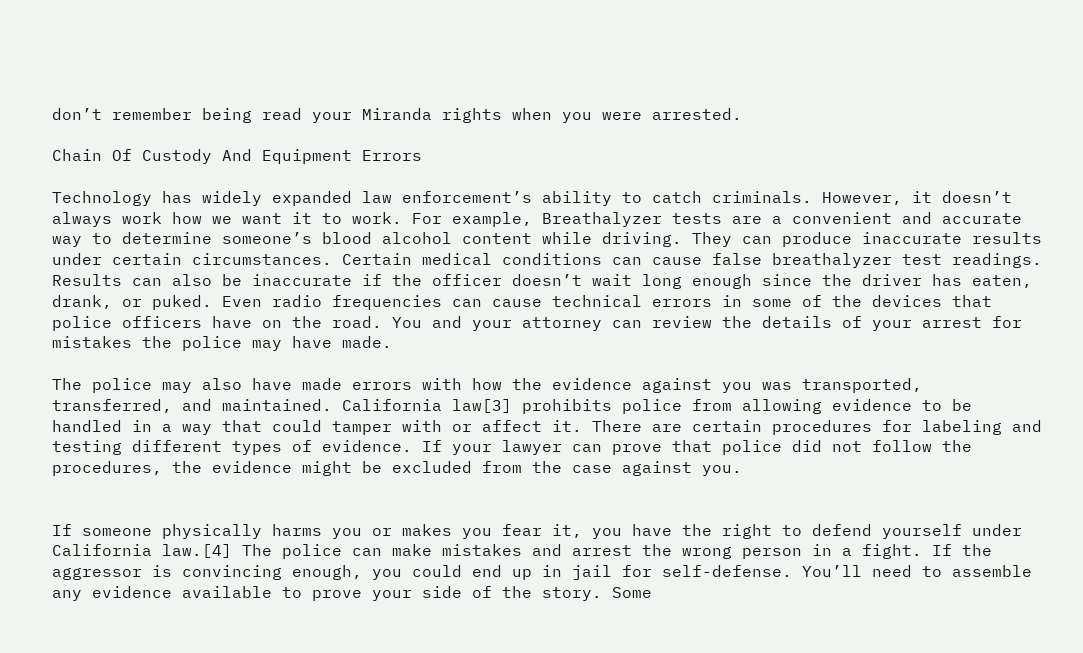don’t remember being read your Miranda rights when you were arrested.

Chain Of Custody And Equipment Errors

Technology has widely expanded law enforcement’s ability to catch criminals. However, it doesn’t always work how we want it to work. For example, Breathalyzer tests are a convenient and accurate way to determine someone’s blood alcohol content while driving. They can produce inaccurate results under certain circumstances. Certain medical conditions can cause false breathalyzer test readings. Results can also be inaccurate if the officer doesn’t wait long enough since the driver has eaten, drank, or puked. Even radio frequencies can cause technical errors in some of the devices that police officers have on the road. You and your attorney can review the details of your arrest for mistakes the police may have made.

The police may also have made errors with how the evidence against you was transported, transferred, and maintained. California law[3] prohibits police from allowing evidence to be handled in a way that could tamper with or affect it. There are certain procedures for labeling and testing different types of evidence. If your lawyer can prove that police did not follow the procedures, the evidence might be excluded from the case against you.


If someone physically harms you or makes you fear it, you have the right to defend yourself under California law.[4] The police can make mistakes and arrest the wrong person in a fight. If the aggressor is convincing enough, you could end up in jail for self-defense. You’ll need to assemble any evidence available to prove your side of the story. Some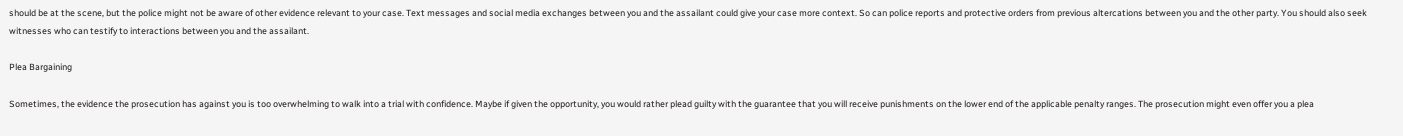should be at the scene, but the police might not be aware of other evidence relevant to your case. Text messages and social media exchanges between you and the assailant could give your case more context. So can police reports and protective orders from previous altercations between you and the other party. You should also seek witnesses who can testify to interactions between you and the assailant.

Plea Bargaining

Sometimes, the evidence the prosecution has against you is too overwhelming to walk into a trial with confidence. Maybe if given the opportunity, you would rather plead guilty with the guarantee that you will receive punishments on the lower end of the applicable penalty ranges. The prosecution might even offer you a plea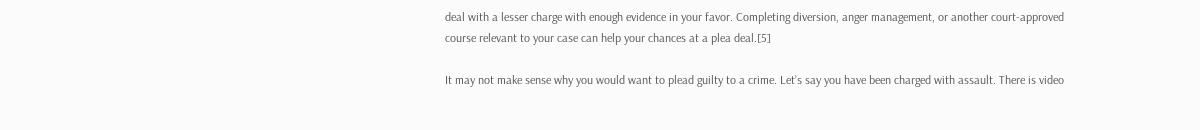deal with a lesser charge with enough evidence in your favor. Completing diversion, anger management, or another court-approved course relevant to your case can help your chances at a plea deal.[5]

It may not make sense why you would want to plead guilty to a crime. Let’s say you have been charged with assault. There is video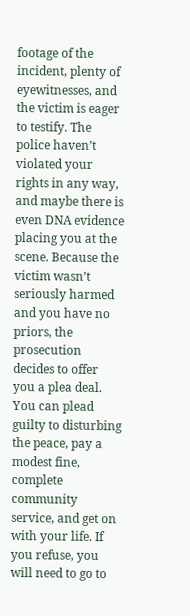footage of the incident, plenty of eyewitnesses, and the victim is eager to testify. The police haven’t violated your rights in any way, and maybe there is even DNA evidence placing you at the scene. Because the victim wasn’t seriously harmed and you have no priors, the prosecution decides to offer you a plea deal. You can plead guilty to disturbing the peace, pay a modest fine, complete community service, and get on with your life. If you refuse, you will need to go to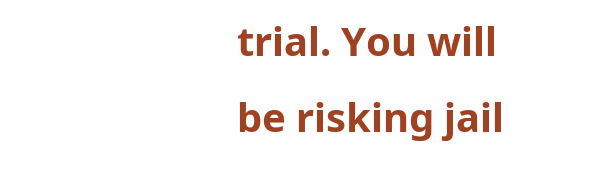trial. You will be risking jail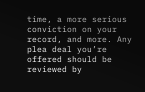time, a more serious conviction on your record, and more. Any plea deal you’re offered should be reviewed by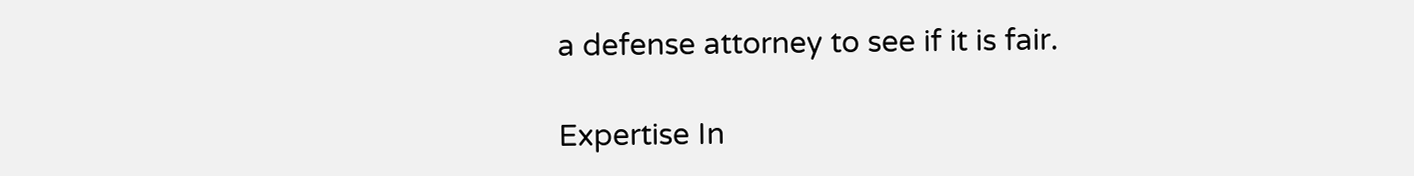a defense attorney to see if it is fair.

Expertise In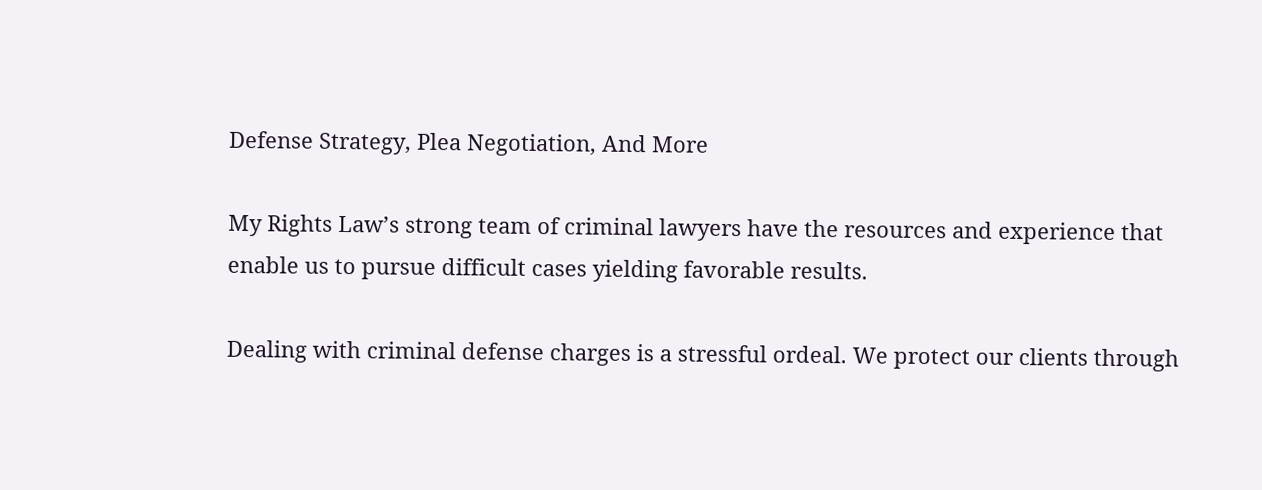Defense Strategy, Plea Negotiation, And More

My Rights Law’s strong team of criminal lawyers have the resources and experience that enable us to pursue difficult cases yielding favorable results.

Dealing with criminal defense charges is a stressful ordeal. We protect our clients through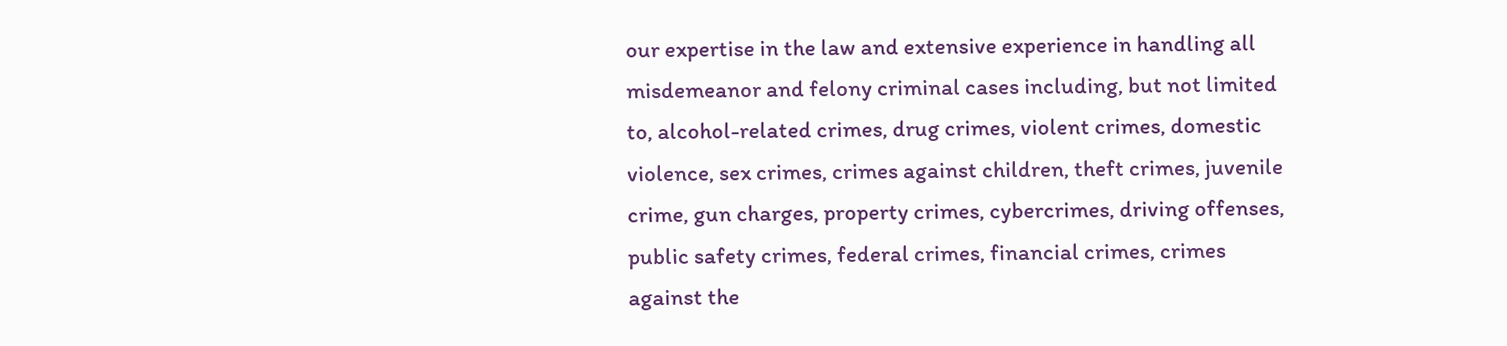our expertise in the law and extensive experience in handling all misdemeanor and felony criminal cases including, but not limited to, alcohol-related crimes, drug crimes, violent crimes, domestic violence, sex crimes, crimes against children, theft crimes, juvenile crime, gun charges, property crimes, cybercrimes, driving offenses, public safety crimes, federal crimes, financial crimes, crimes against the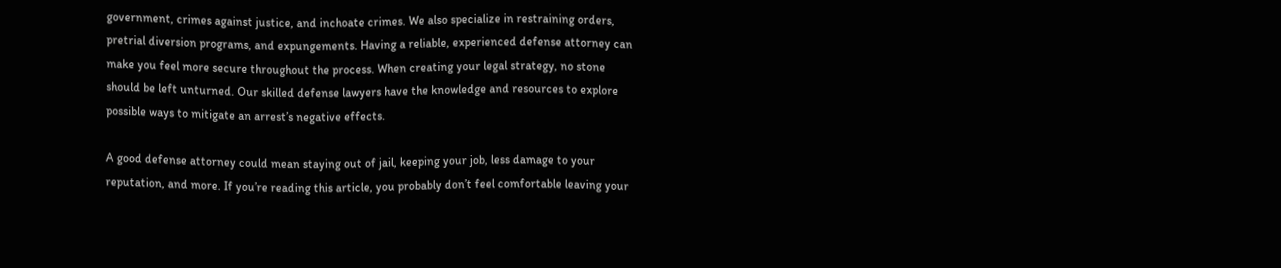government, crimes against justice, and inchoate crimes. We also specialize in restraining orders, pretrial diversion programs, and expungements. Having a reliable, experienced defense attorney can make you feel more secure throughout the process. When creating your legal strategy, no stone should be left unturned. Our skilled defense lawyers have the knowledge and resources to explore possible ways to mitigate an arrest’s negative effects.

A good defense attorney could mean staying out of jail, keeping your job, less damage to your reputation, and more. If you’re reading this article, you probably don’t feel comfortable leaving your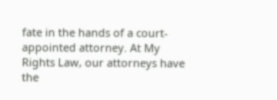fate in the hands of a court-appointed attorney. At My Rights Law, our attorneys have the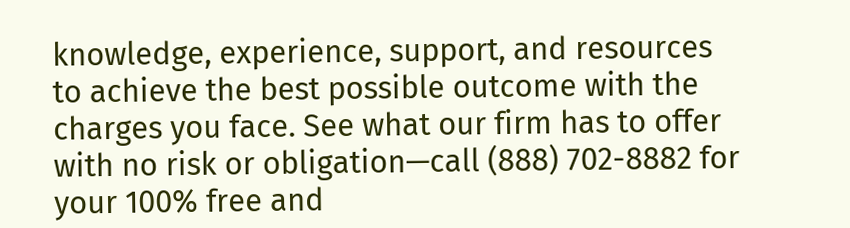knowledge, experience, support, and resources to achieve the best possible outcome with the charges you face. See what our firm has to offer with no risk or obligation—call (888) 702-8882 for your 100% free and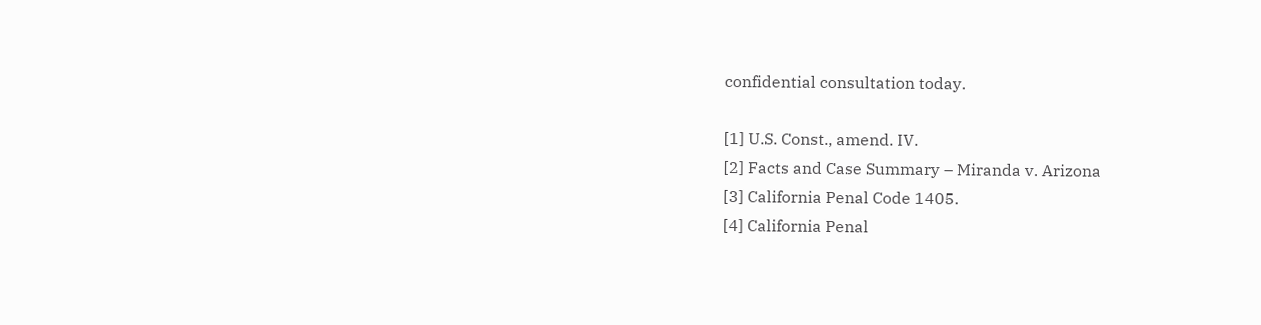confidential consultation today.

[1] U.S. Const., amend. IV.
[2] Facts and Case Summary – Miranda v. Arizona
[3] California Penal Code 1405.
[4] California Penal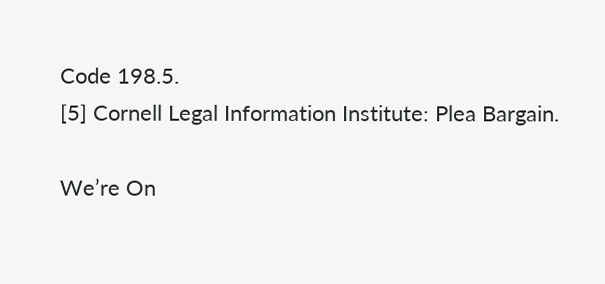Code 198.5.
[5] Cornell Legal Information Institute: Plea Bargain.

We’re On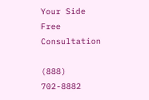Your Side Free Consultation

(888) 702-8882